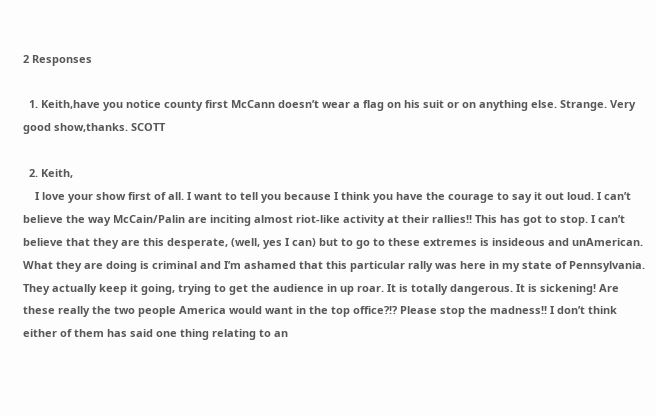2 Responses

  1. Keith,have you notice county first McCann doesn’t wear a flag on his suit or on anything else. Strange. Very good show,thanks. SCOTT

  2. Keith,
    I love your show first of all. I want to tell you because I think you have the courage to say it out loud. I can’t believe the way McCain/Palin are inciting almost riot-like activity at their rallies!! This has got to stop. I can’t believe that they are this desperate, (well, yes I can) but to go to these extremes is insideous and unAmerican. What they are doing is criminal and I’m ashamed that this particular rally was here in my state of Pennsylvania. They actually keep it going, trying to get the audience in up roar. It is totally dangerous. It is sickening! Are these really the two people America would want in the top office?!? Please stop the madness!! I don’t think either of them has said one thing relating to an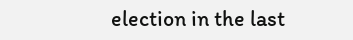election in the last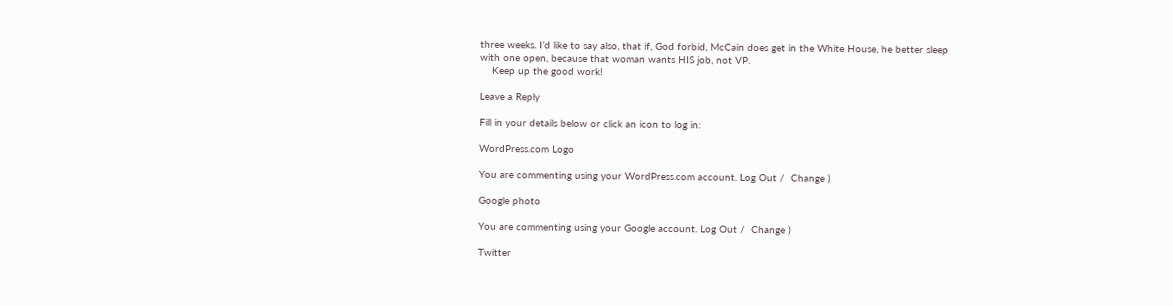three weeks. I’d like to say also, that if, God forbid, McCain does get in the White House, he better sleep with one open, because that woman wants HIS job, not VP.
    Keep up the good work!

Leave a Reply

Fill in your details below or click an icon to log in:

WordPress.com Logo

You are commenting using your WordPress.com account. Log Out /  Change )

Google photo

You are commenting using your Google account. Log Out /  Change )

Twitter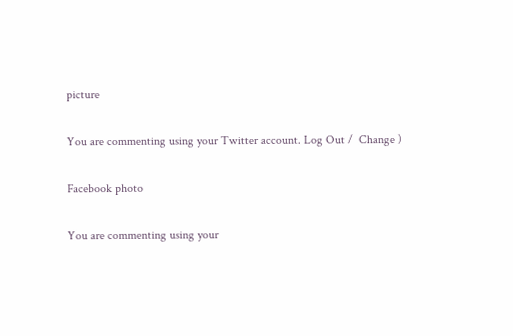picture

You are commenting using your Twitter account. Log Out /  Change )

Facebook photo

You are commenting using your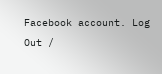Facebook account. Log Out /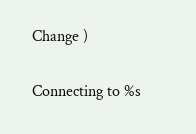Change )

Connecting to %s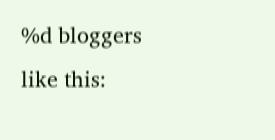%d bloggers like this: